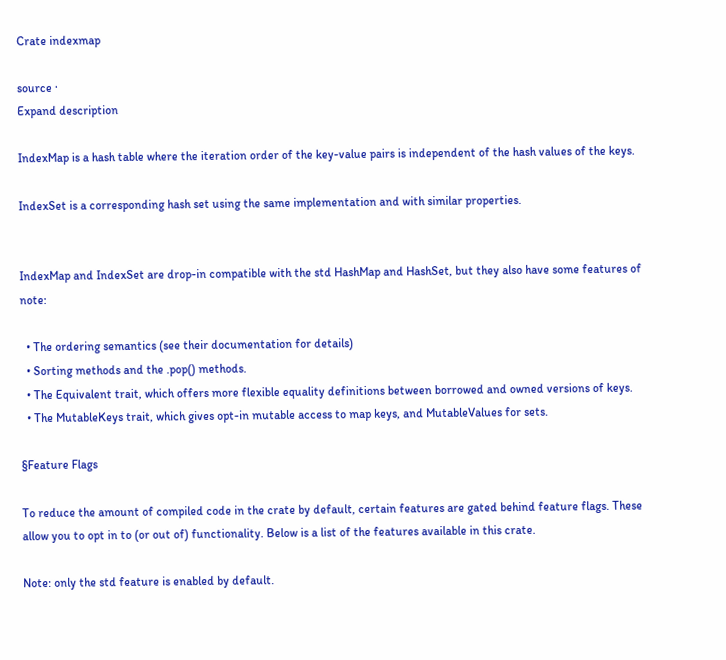Crate indexmap

source ·
Expand description

IndexMap is a hash table where the iteration order of the key-value pairs is independent of the hash values of the keys.

IndexSet is a corresponding hash set using the same implementation and with similar properties.


IndexMap and IndexSet are drop-in compatible with the std HashMap and HashSet, but they also have some features of note:

  • The ordering semantics (see their documentation for details)
  • Sorting methods and the .pop() methods.
  • The Equivalent trait, which offers more flexible equality definitions between borrowed and owned versions of keys.
  • The MutableKeys trait, which gives opt-in mutable access to map keys, and MutableValues for sets.

§Feature Flags

To reduce the amount of compiled code in the crate by default, certain features are gated behind feature flags. These allow you to opt in to (or out of) functionality. Below is a list of the features available in this crate.

Note: only the std feature is enabled by default.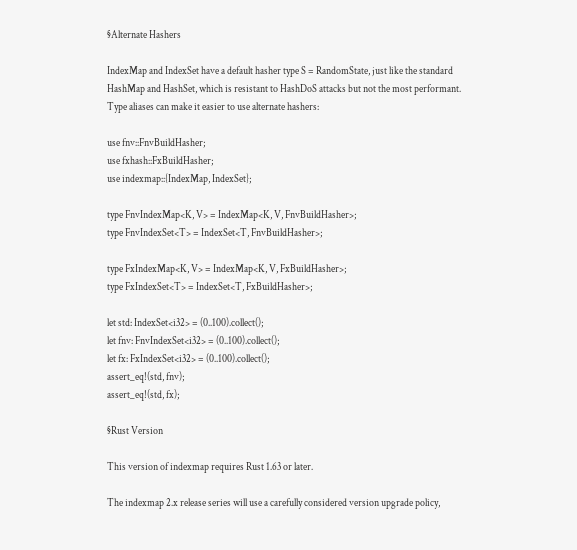§Alternate Hashers

IndexMap and IndexSet have a default hasher type S = RandomState, just like the standard HashMap and HashSet, which is resistant to HashDoS attacks but not the most performant. Type aliases can make it easier to use alternate hashers:

use fnv::FnvBuildHasher;
use fxhash::FxBuildHasher;
use indexmap::{IndexMap, IndexSet};

type FnvIndexMap<K, V> = IndexMap<K, V, FnvBuildHasher>;
type FnvIndexSet<T> = IndexSet<T, FnvBuildHasher>;

type FxIndexMap<K, V> = IndexMap<K, V, FxBuildHasher>;
type FxIndexSet<T> = IndexSet<T, FxBuildHasher>;

let std: IndexSet<i32> = (0..100).collect();
let fnv: FnvIndexSet<i32> = (0..100).collect();
let fx: FxIndexSet<i32> = (0..100).collect();
assert_eq!(std, fnv);
assert_eq!(std, fx);

§Rust Version

This version of indexmap requires Rust 1.63 or later.

The indexmap 2.x release series will use a carefully considered version upgrade policy,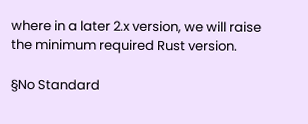where in a later 2.x version, we will raise the minimum required Rust version.

§No Standard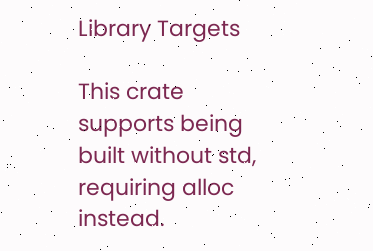Library Targets

This crate supports being built without std, requiring alloc instead.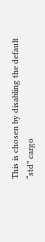This is chosen by disabling the default “std” cargo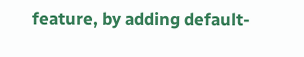feature, by adding default-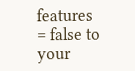features = false to your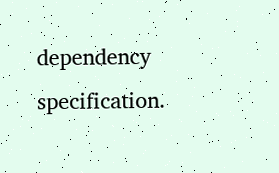dependency specification.